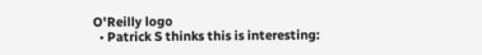O'Reilly logo
  • Patrick S thinks this is interesting: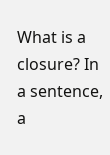What is a closure? In a sentence, a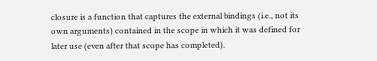closure is a function that captures the external bindings (i.e., not its own arguments) contained in the scope in which it was defined for later use (even after that scope has completed).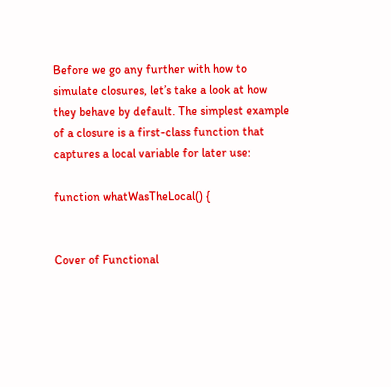Before we go any further with how to simulate closures, let’s take a look at how they behave by default. The simplest example of a closure is a first-class function that captures a local variable for later use:

function whatWasTheLocal() {


Cover of Functional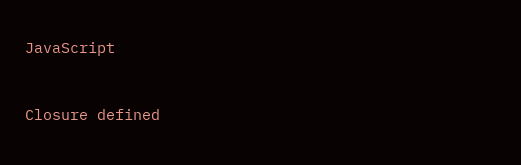JavaScript


Closure defined